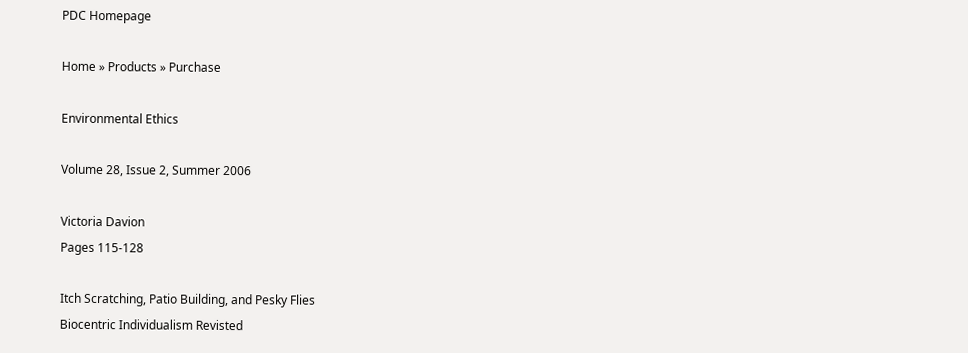PDC Homepage

Home » Products » Purchase

Environmental Ethics

Volume 28, Issue 2, Summer 2006

Victoria Davion
Pages 115-128

Itch Scratching, Patio Building, and Pesky Flies
Biocentric Individualism Revisted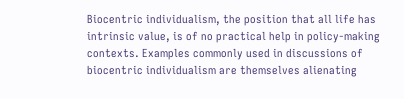Biocentric individualism, the position that all life has intrinsic value, is of no practical help in policy-making contexts. Examples commonly used in discussions of biocentric individualism are themselves alienating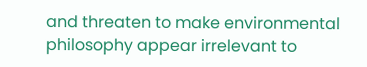and threaten to make environmental philosophy appear irrelevant to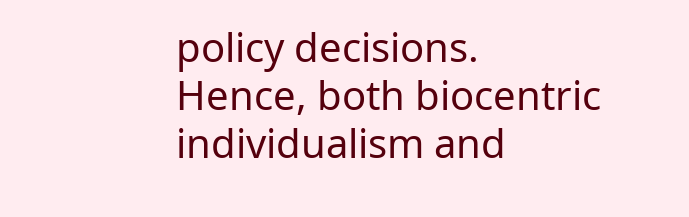policy decisions. Hence, both biocentric individualism and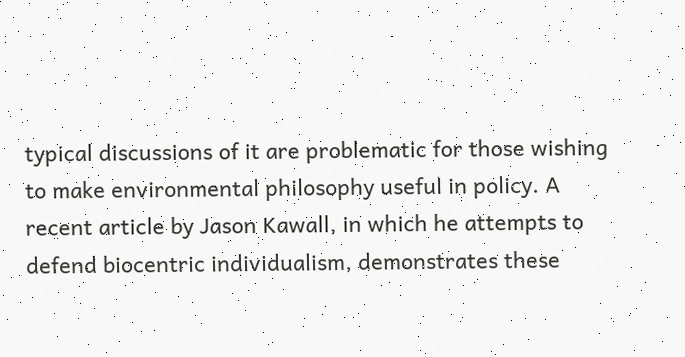typical discussions of it are problematic for those wishing to make environmental philosophy useful in policy. A recent article by Jason Kawall, in which he attempts to defend biocentric individualism, demonstrates these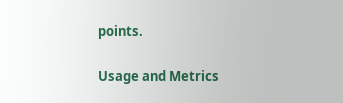points.

Usage and Metrics